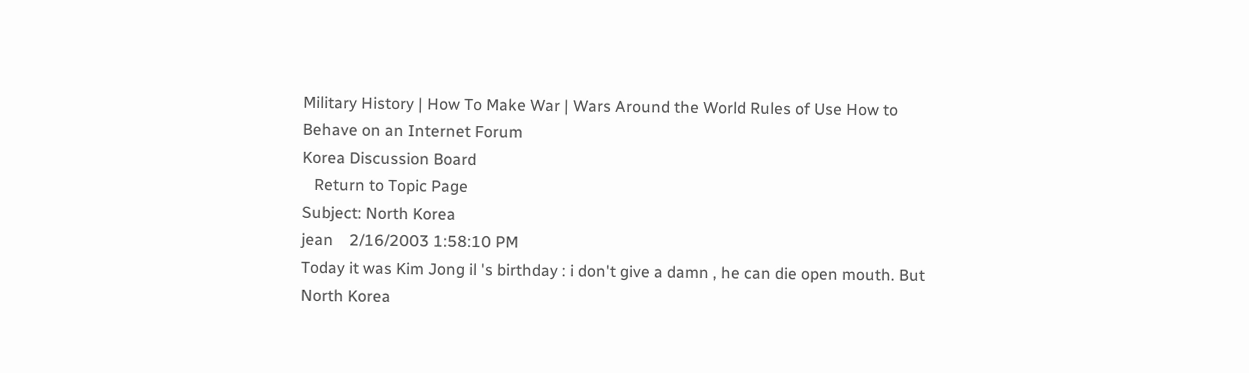Military History | How To Make War | Wars Around the World Rules of Use How to Behave on an Internet Forum
Korea Discussion Board
   Return to Topic Page
Subject: North Korea
jean    2/16/2003 1:58:10 PM
Today it was Kim Jong il 's birthday : i don't give a damn , he can die open mouth. But North Korea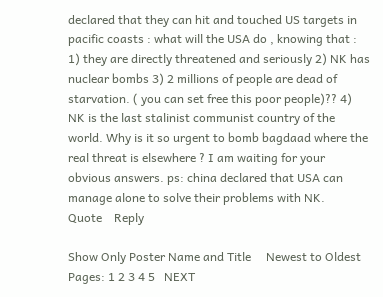declared that they can hit and touched US targets in pacific coasts : what will the USA do , knowing that : 1) they are directly threatened and seriously 2) NK has nuclear bombs 3) 2 millions of people are dead of starvation. ( you can set free this poor people)?? 4) NK is the last stalinist communist country of the world. Why is it so urgent to bomb bagdaad where the real threat is elsewhere ? I am waiting for your obvious answers. ps: china declared that USA can manage alone to solve their problems with NK.
Quote    Reply

Show Only Poster Name and Title     Newest to Oldest
Pages: 1 2 3 4 5   NEXT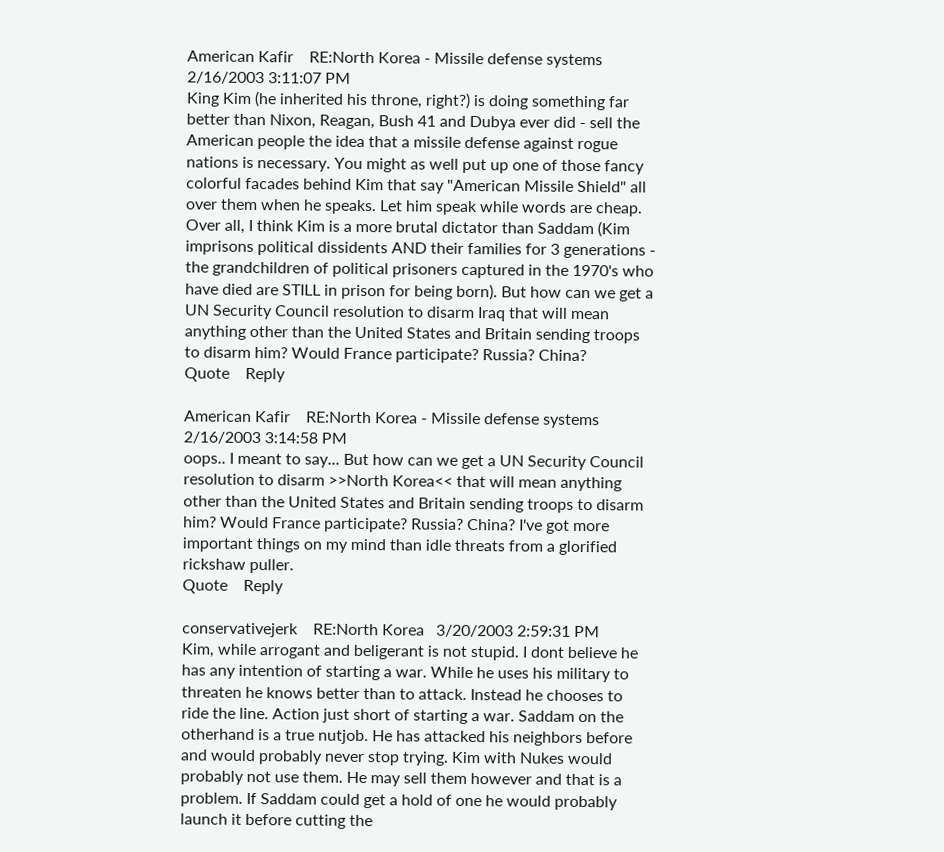American Kafir    RE:North Korea - Missile defense systems   2/16/2003 3:11:07 PM
King Kim (he inherited his throne, right?) is doing something far better than Nixon, Reagan, Bush 41 and Dubya ever did - sell the American people the idea that a missile defense against rogue nations is necessary. You might as well put up one of those fancy colorful facades behind Kim that say "American Missile Shield" all over them when he speaks. Let him speak while words are cheap. Over all, I think Kim is a more brutal dictator than Saddam (Kim imprisons political dissidents AND their families for 3 generations - the grandchildren of political prisoners captured in the 1970's who have died are STILL in prison for being born). But how can we get a UN Security Council resolution to disarm Iraq that will mean anything other than the United States and Britain sending troops to disarm him? Would France participate? Russia? China?
Quote    Reply

American Kafir    RE:North Korea - Missile defense systems   2/16/2003 3:14:58 PM
oops.. I meant to say... But how can we get a UN Security Council resolution to disarm >>North Korea<< that will mean anything other than the United States and Britain sending troops to disarm him? Would France participate? Russia? China? I've got more important things on my mind than idle threats from a glorified rickshaw puller.
Quote    Reply

conservativejerk    RE:North Korea   3/20/2003 2:59:31 PM
Kim, while arrogant and beligerant is not stupid. I dont believe he has any intention of starting a war. While he uses his military to threaten he knows better than to attack. Instead he chooses to ride the line. Action just short of starting a war. Saddam on the otherhand is a true nutjob. He has attacked his neighbors before and would probably never stop trying. Kim with Nukes would probably not use them. He may sell them however and that is a problem. If Saddam could get a hold of one he would probably launch it before cutting the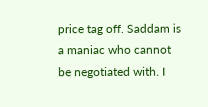price tag off. Saddam is a maniac who cannot be negotiated with. I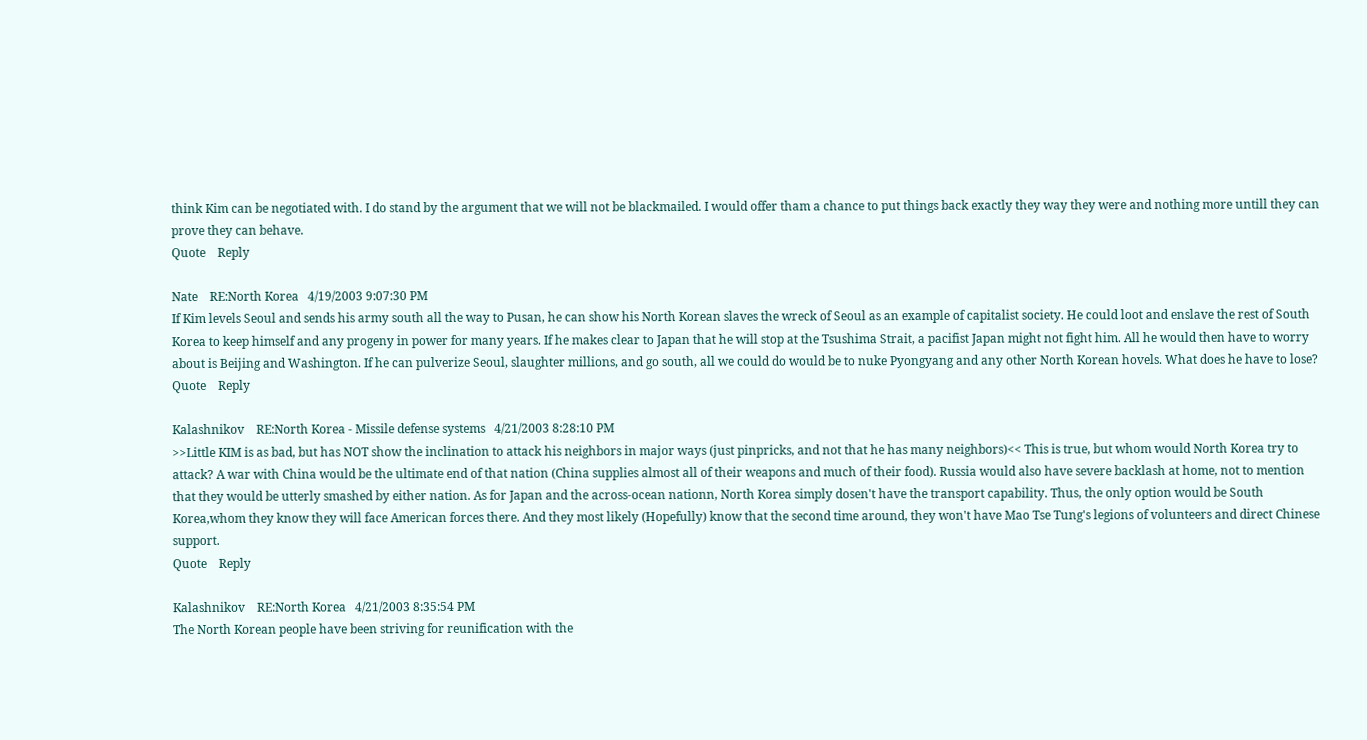think Kim can be negotiated with. I do stand by the argument that we will not be blackmailed. I would offer tham a chance to put things back exactly they way they were and nothing more untill they can prove they can behave.
Quote    Reply

Nate    RE:North Korea   4/19/2003 9:07:30 PM
If Kim levels Seoul and sends his army south all the way to Pusan, he can show his North Korean slaves the wreck of Seoul as an example of capitalist society. He could loot and enslave the rest of South Korea to keep himself and any progeny in power for many years. If he makes clear to Japan that he will stop at the Tsushima Strait, a pacifist Japan might not fight him. All he would then have to worry about is Beijing and Washington. If he can pulverize Seoul, slaughter millions, and go south, all we could do would be to nuke Pyongyang and any other North Korean hovels. What does he have to lose?
Quote    Reply

Kalashnikov    RE:North Korea - Missile defense systems   4/21/2003 8:28:10 PM
>>Little KIM is as bad, but has NOT show the inclination to attack his neighbors in major ways (just pinpricks, and not that he has many neighbors)<< This is true, but whom would North Korea try to attack? A war with China would be the ultimate end of that nation (China supplies almost all of their weapons and much of their food). Russia would also have severe backlash at home, not to mention that they would be utterly smashed by either nation. As for Japan and the across-ocean nationn, North Korea simply dosen't have the transport capability. Thus, the only option would be South Korea,whom they know they will face American forces there. And they most likely (Hopefully) know that the second time around, they won't have Mao Tse Tung's legions of volunteers and direct Chinese support.
Quote    Reply

Kalashnikov    RE:North Korea   4/21/2003 8:35:54 PM
The North Korean people have been striving for reunification with the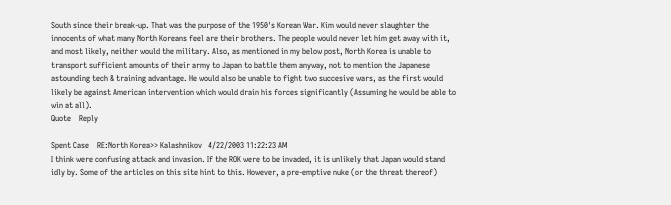South since their break-up. That was the purpose of the 1950's Korean War. Kim would never slaughter the innocents of what many North Koreans feel are their brothers. The people would never let him get away with it, and most likely, neither would the military. Also, as mentioned in my below post, North Korea is unable to transport sufficient amounts of their army to Japan to battle them anyway, not to mention the Japanese astounding tech & training advantage. He would also be unable to fight two succesive wars, as the first would likely be against American intervention which would drain his forces significantly (Assuming he would be able to win at all).
Quote    Reply

Spent Case    RE:North Korea>> Kalashnikov   4/22/2003 11:22:23 AM
I think were confusing attack and invasion. If the ROK were to be invaded, it is unlikely that Japan would stand idly by. Some of the articles on this site hint to this. However, a pre-emptive nuke (or the threat thereof)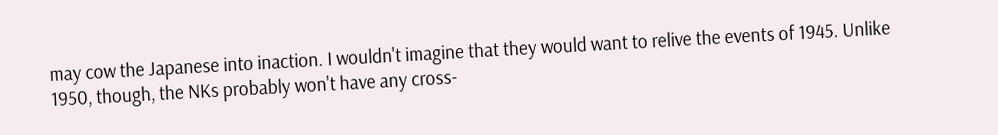may cow the Japanese into inaction. I wouldn't imagine that they would want to relive the events of 1945. Unlike 1950, though, the NKs probably won't have any cross-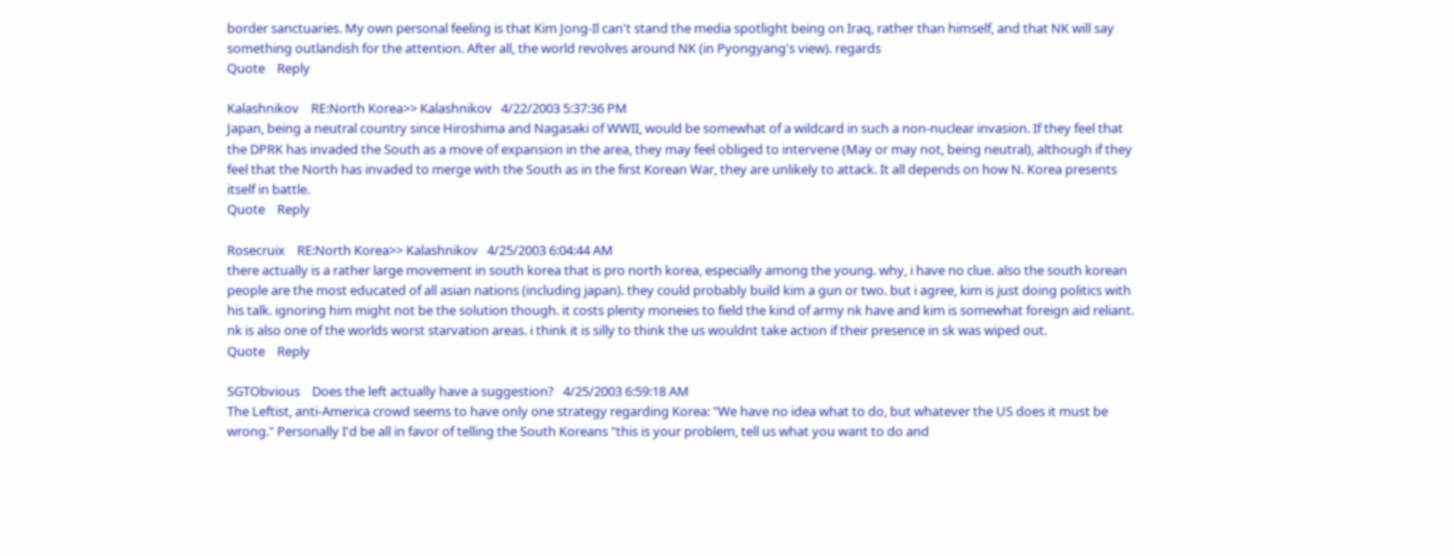border sanctuaries. My own personal feeling is that Kim Jong-Il can't stand the media spotlight being on Iraq, rather than himself, and that NK will say something outlandish for the attention. After all, the world revolves around NK (in Pyongyang's view). regards
Quote    Reply

Kalashnikov    RE:North Korea>> Kalashnikov   4/22/2003 5:37:36 PM
Japan, being a neutral country since Hiroshima and Nagasaki of WWII, would be somewhat of a wildcard in such a non-nuclear invasion. If they feel that the DPRK has invaded the South as a move of expansion in the area, they may feel obliged to intervene (May or may not, being neutral), although if they feel that the North has invaded to merge with the South as in the first Korean War, they are unlikely to attack. It all depends on how N. Korea presents itself in battle.
Quote    Reply

Rosecruix    RE:North Korea>> Kalashnikov   4/25/2003 6:04:44 AM
there actually is a rather large movement in south korea that is pro north korea, especially among the young. why, i have no clue. also the south korean people are the most educated of all asian nations (including japan). they could probably build kim a gun or two. but i agree, kim is just doing politics with his talk. ignoring him might not be the solution though. it costs plenty moneies to field the kind of army nk have and kim is somewhat foreign aid reliant. nk is also one of the worlds worst starvation areas. i think it is silly to think the us wouldnt take action if their presence in sk was wiped out.
Quote    Reply

SGTObvious    Does the left actually have a suggestion?   4/25/2003 6:59:18 AM
The Leftist, anti-America crowd seems to have only one strategy regarding Korea: "We have no idea what to do, but whatever the US does it must be wrong." Personally I'd be all in favor of telling the South Koreans "this is your problem, tell us what you want to do and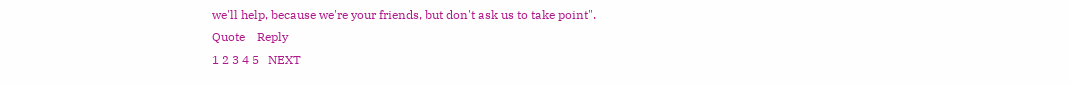we'll help, because we're your friends, but don't ask us to take point".
Quote    Reply
1 2 3 4 5   NEXT